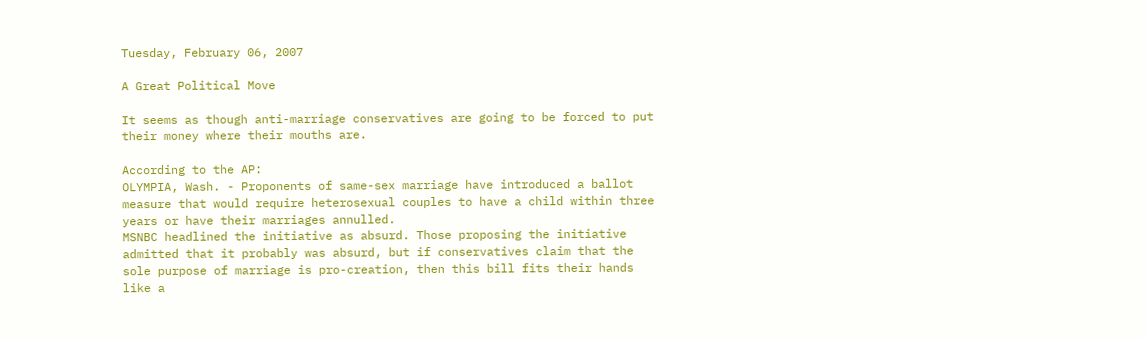Tuesday, February 06, 2007

A Great Political Move

It seems as though anti-marriage conservatives are going to be forced to put their money where their mouths are.

According to the AP:
OLYMPIA, Wash. - Proponents of same-sex marriage have introduced a ballot measure that would require heterosexual couples to have a child within three years or have their marriages annulled.
MSNBC headlined the initiative as absurd. Those proposing the initiative admitted that it probably was absurd, but if conservatives claim that the sole purpose of marriage is pro-creation, then this bill fits their hands like a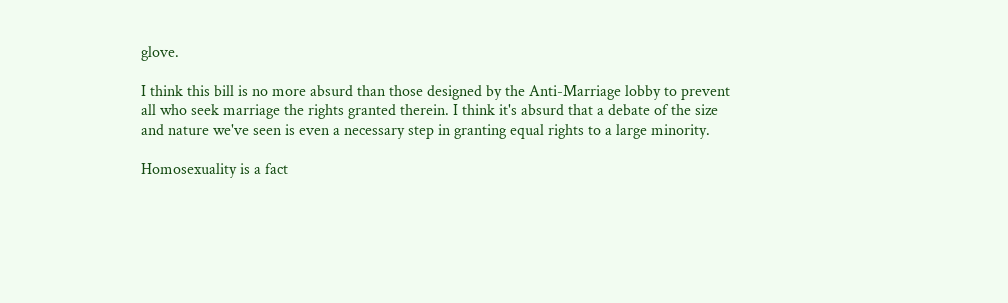glove.

I think this bill is no more absurd than those designed by the Anti-Marriage lobby to prevent all who seek marriage the rights granted therein. I think it's absurd that a debate of the size and nature we've seen is even a necessary step in granting equal rights to a large minority.

Homosexuality is a fact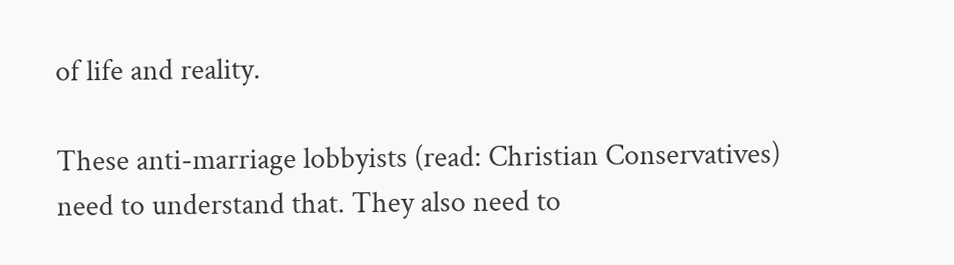of life and reality.

These anti-marriage lobbyists (read: Christian Conservatives) need to understand that. They also need to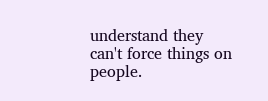understand they can't force things on people.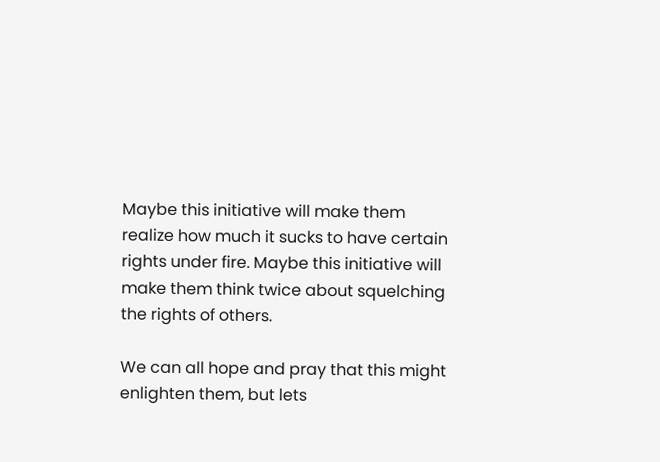Maybe this initiative will make them realize how much it sucks to have certain rights under fire. Maybe this initiative will make them think twice about squelching the rights of others.

We can all hope and pray that this might enlighten them, but lets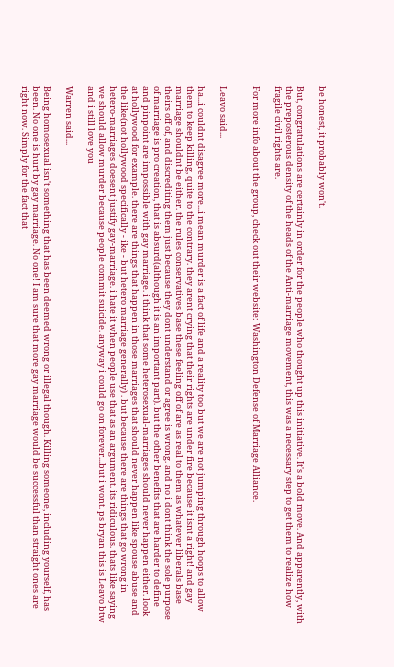be honest, it probably won't.

But, congratulations are certainly in order for the people who thought up this initiative. It's a bold move. And apparently, with the preposterous density of the heads of the Anti-marriage movement, this was a necessary step to get them to realize how fragile civil rights are.

For more info about the group, check out their website: Washington Defense of Marriage Alliance.


Leavo said...

ha...i couldnt disagree more...i mean murder is a fact of life and a reality too but we are not jumping through hoops to allow them to keep killing, quite to the contrary. they arent crying that their rights are under fire because it isnt a right! and gay marriage shouldnt be either. the rules conservatives base these feeling off of are as real to them as whatever liberals base theirs off of, and discrediting them just because they dont understand or agree is wrong. and no i dont think the sole purpose of marriage is pro creation, that is absurd(although it is an important part). but the other benefits that are harder to define and pinpoint are impossible with gay marriage. i think that some heterosexual-marriages should never happen either. look at hollywood for example. there are things that happen in those marriages that should never happen like spouse abuse and the like(not hollywood specifically - ike - but hetero marriage generally) . but because there are things that go wrong in hetero-marriages doesent justify gay-marriage. i hate it when people use that as an argument. its ridiculous. thats like saying we should allow murder because people commit suicide. anyway i could go on forever...but i wont. ps bryan this is Leavo btw and i still love you

Warren said...

Being homosexual isn't something that has been deemed wrong or illegal though. Killing someone, including yourself, has been. No one is hurt by gay marriage. No one! I am sure that more gay marriage would be successful than straight ones are right now. Simply for the fact that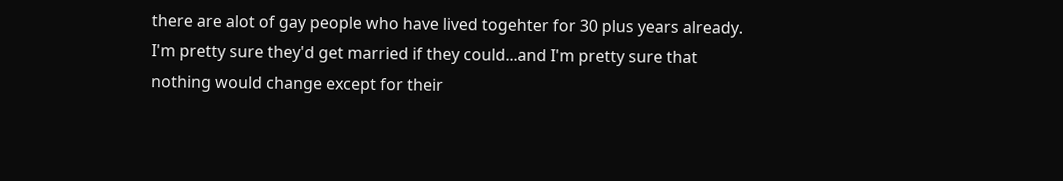there are alot of gay people who have lived togehter for 30 plus years already. I'm pretty sure they'd get married if they could...and I'm pretty sure that nothing would change except for their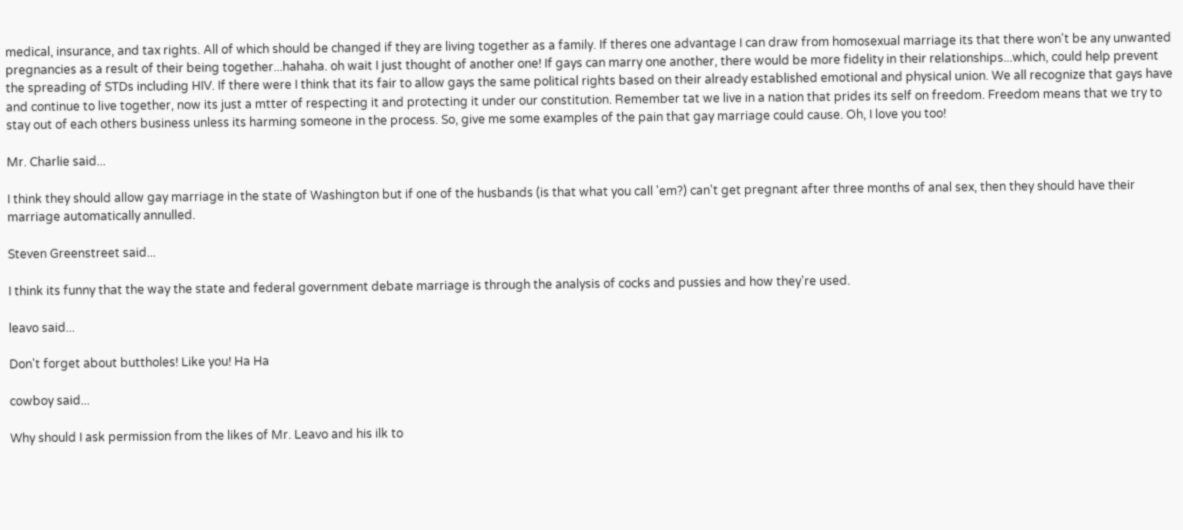medical, insurance, and tax rights. All of which should be changed if they are living together as a family. If theres one advantage I can draw from homosexual marriage its that there won't be any unwanted pregnancies as a result of their being together...hahaha. oh wait I just thought of another one! If gays can marry one another, there would be more fidelity in their relationships...which, could help prevent the spreading of STDs including HIV. If there were I think that its fair to allow gays the same political rights based on their already established emotional and physical union. We all recognize that gays have and continue to live together, now its just a mtter of respecting it and protecting it under our constitution. Remember tat we live in a nation that prides its self on freedom. Freedom means that we try to stay out of each others business unless its harming someone in the process. So, give me some examples of the pain that gay marriage could cause. Oh, I love you too!

Mr. Charlie said...

I think they should allow gay marriage in the state of Washington but if one of the husbands (is that what you call 'em?) can't get pregnant after three months of anal sex, then they should have their marriage automatically annulled.

Steven Greenstreet said...

I think its funny that the way the state and federal government debate marriage is through the analysis of cocks and pussies and how they're used.

leavo said...

Don't forget about buttholes! Like you! Ha Ha

cowboy said...

Why should I ask permission from the likes of Mr. Leavo and his ilk to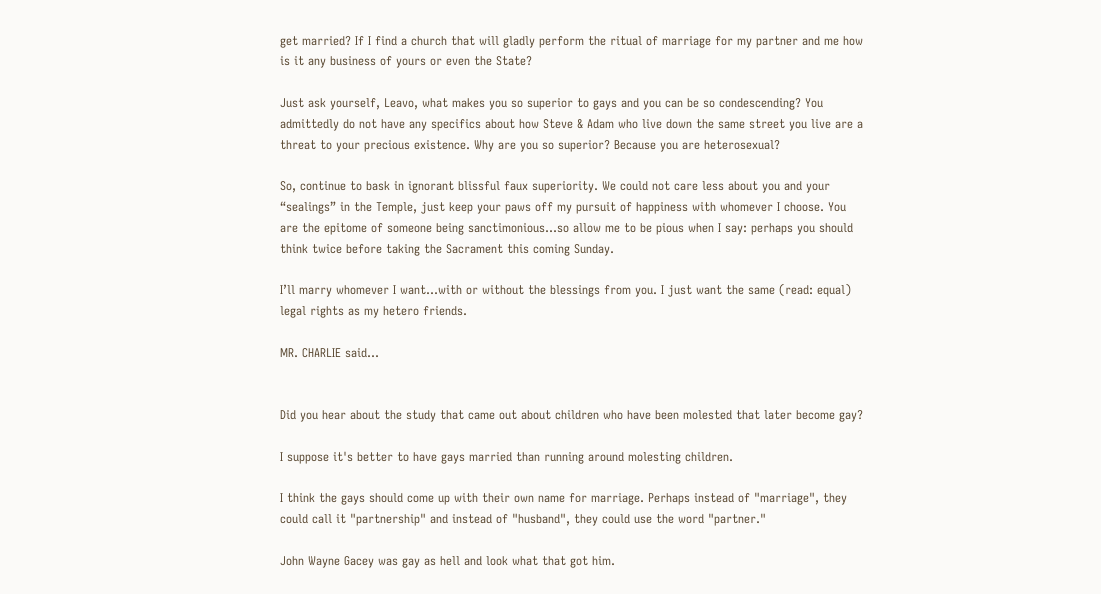get married? If I find a church that will gladly perform the ritual of marriage for my partner and me how is it any business of yours or even the State?

Just ask yourself, Leavo, what makes you so superior to gays and you can be so condescending? You admittedly do not have any specifics about how Steve & Adam who live down the same street you live are a threat to your precious existence. Why are you so superior? Because you are heterosexual?

So, continue to bask in ignorant blissful faux superiority. We could not care less about you and your “sealings” in the Temple, just keep your paws off my pursuit of happiness with whomever I choose. You are the epitome of someone being sanctimonious…so allow me to be pious when I say: perhaps you should think twice before taking the Sacrament this coming Sunday.

I’ll marry whomever I want…with or without the blessings from you. I just want the same (read: equal) legal rights as my hetero friends.

MR. CHARLIE said...


Did you hear about the study that came out about children who have been molested that later become gay?

I suppose it's better to have gays married than running around molesting children.

I think the gays should come up with their own name for marriage. Perhaps instead of "marriage", they could call it "partnership" and instead of "husband", they could use the word "partner."

John Wayne Gacey was gay as hell and look what that got him.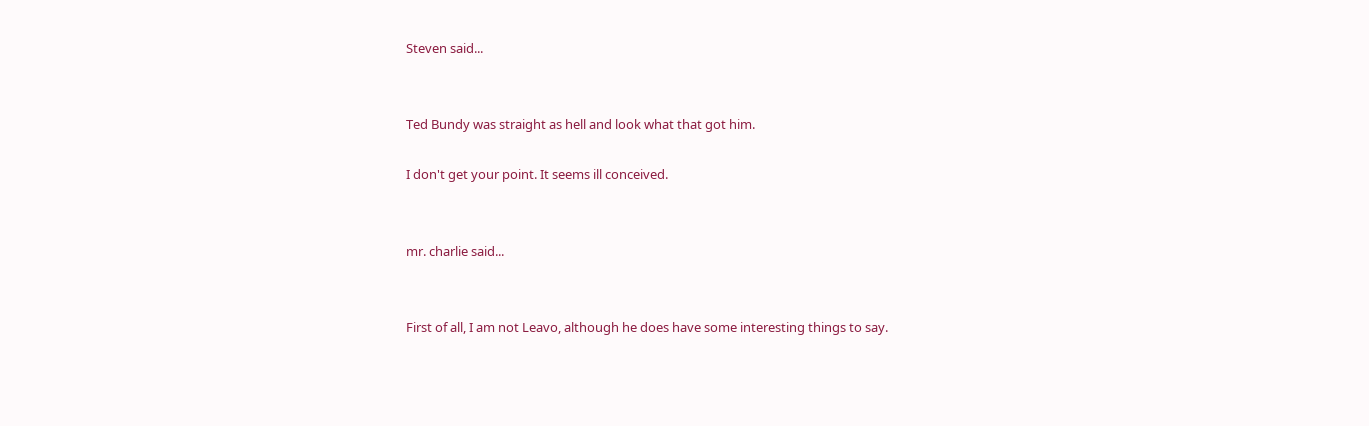Steven said...


Ted Bundy was straight as hell and look what that got him.

I don't get your point. It seems ill conceived.


mr. charlie said...


First of all, I am not Leavo, although he does have some interesting things to say.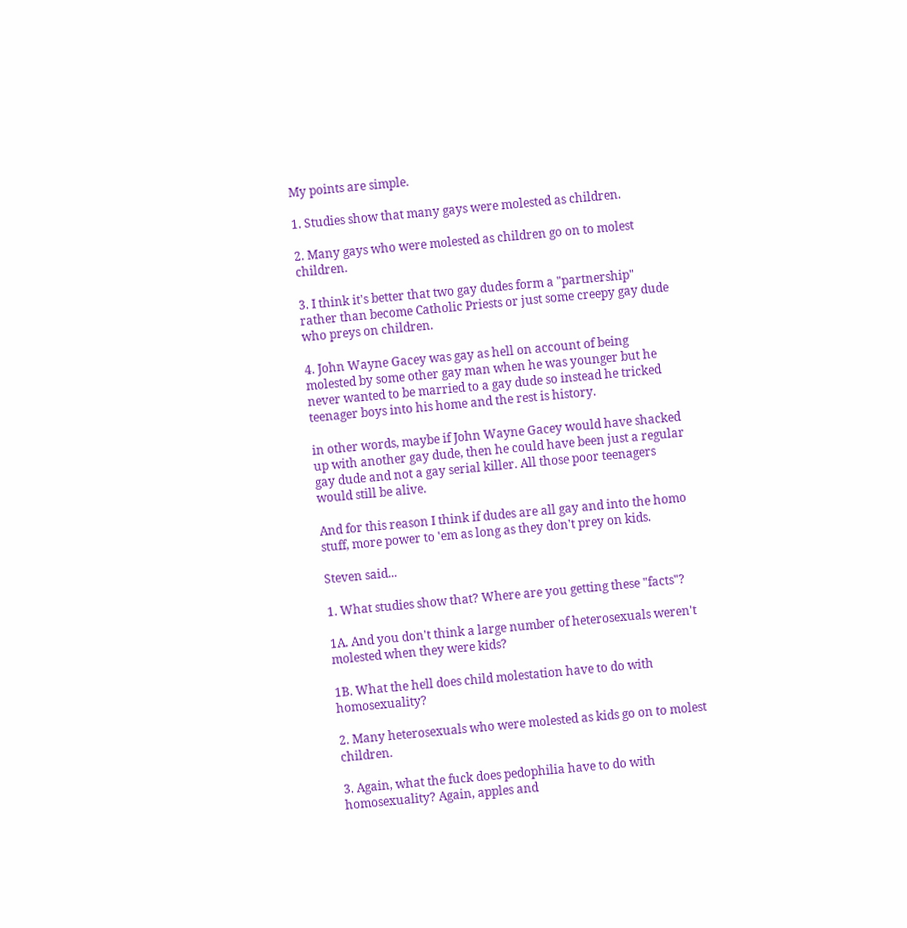My points are simple.

1. Studies show that many gays were molested as children.

2. Many gays who were molested as children go on to molest children.

3. I think it's better that two gay dudes form a "partnership" rather than become Catholic Priests or just some creepy gay dude who preys on children.

4. John Wayne Gacey was gay as hell on account of being molested by some other gay man when he was younger but he never wanted to be married to a gay dude so instead he tricked teenager boys into his home and the rest is history.

in other words, maybe if John Wayne Gacey would have shacked up with another gay dude, then he could have been just a regular gay dude and not a gay serial killer. All those poor teenagers would still be alive.

And for this reason I think if dudes are all gay and into the homo stuff, more power to 'em as long as they don't prey on kids.

Steven said...

1. What studies show that? Where are you getting these "facts"?

1A. And you don't think a large number of heterosexuals weren't molested when they were kids?

1B. What the hell does child molestation have to do with homosexuality?

2. Many heterosexuals who were molested as kids go on to molest children.

3. Again, what the fuck does pedophilia have to do with homosexuality? Again, apples and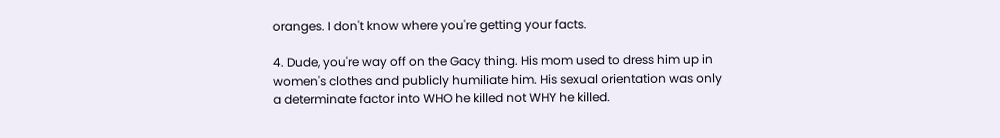oranges. I don't know where you're getting your facts.

4. Dude, you're way off on the Gacy thing. His mom used to dress him up in women's clothes and publicly humiliate him. His sexual orientation was only a determinate factor into WHO he killed not WHY he killed.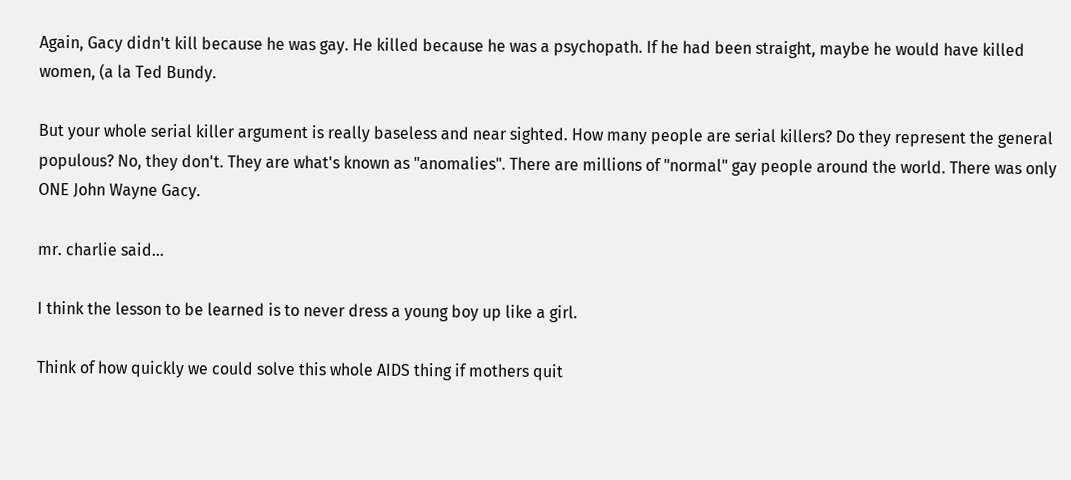Again, Gacy didn't kill because he was gay. He killed because he was a psychopath. If he had been straight, maybe he would have killed women, (a la Ted Bundy.

But your whole serial killer argument is really baseless and near sighted. How many people are serial killers? Do they represent the general populous? No, they don't. They are what's known as "anomalies". There are millions of "normal" gay people around the world. There was only ONE John Wayne Gacy.

mr. charlie said...

I think the lesson to be learned is to never dress a young boy up like a girl.

Think of how quickly we could solve this whole AIDS thing if mothers quit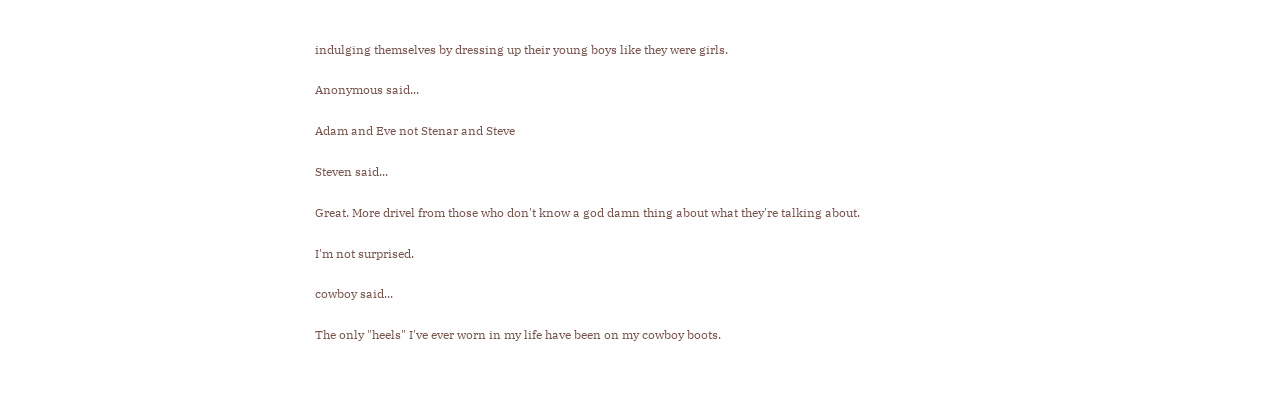indulging themselves by dressing up their young boys like they were girls.

Anonymous said...

Adam and Eve not Stenar and Steve

Steven said...

Great. More drivel from those who don't know a god damn thing about what they're talking about.

I'm not surprised.

cowboy said...

The only "heels" I've ever worn in my life have been on my cowboy boots.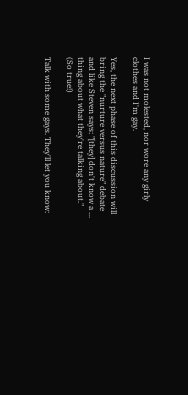I was not molested, nor wore any girly clothes and I'm gay.

Yes, the next phase of this discussion will bring the "nurture versus nature" debate and like Steven says: "[they] don't know a ... thing about what they're talking about." (So true!)

Talk with some gays. They'll let you know: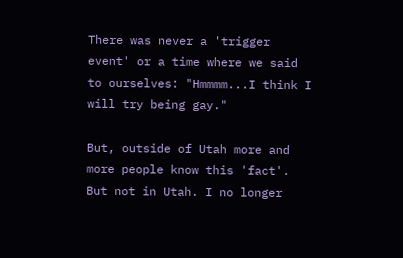There was never a 'trigger event' or a time where we said to ourselves: "Hmmmm...I think I will try being gay."

But, outside of Utah more and more people know this 'fact'. But not in Utah. I no longer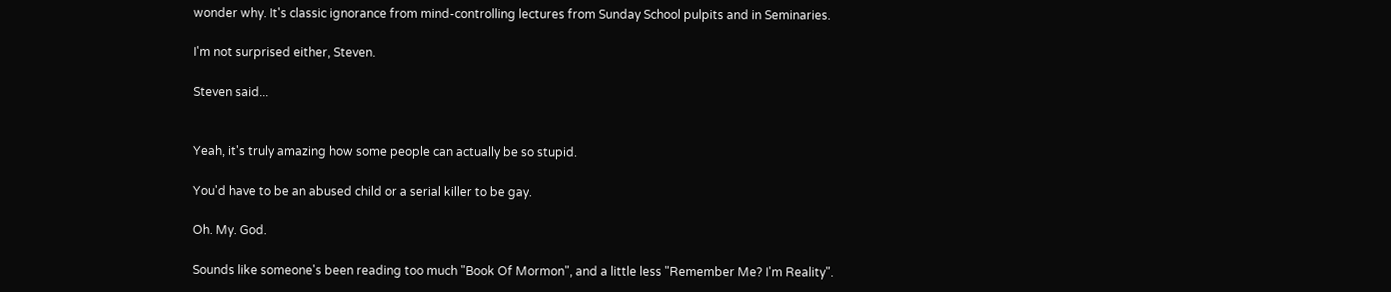wonder why. It's classic ignorance from mind-controlling lectures from Sunday School pulpits and in Seminaries.

I'm not surprised either, Steven.

Steven said...


Yeah, it's truly amazing how some people can actually be so stupid.

You'd have to be an abused child or a serial killer to be gay.

Oh. My. God.

Sounds like someone's been reading too much "Book Of Mormon", and a little less "Remember Me? I'm Reality".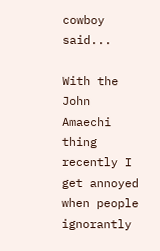cowboy said...

With the John Amaechi thing recently I get annoyed when people ignorantly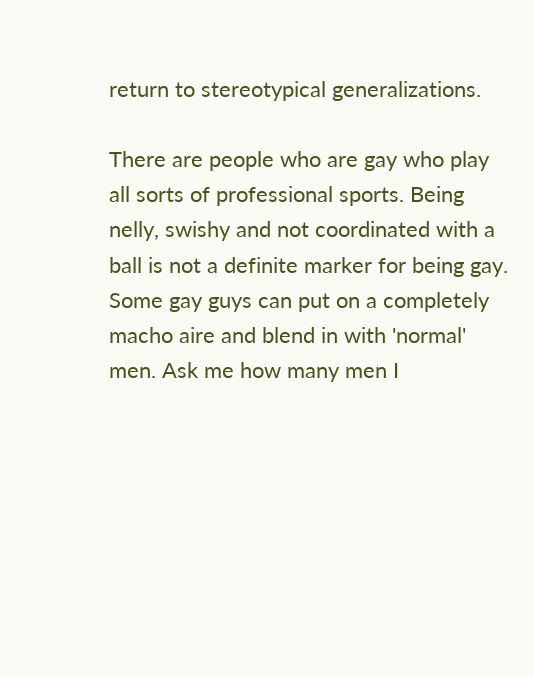return to stereotypical generalizations.

There are people who are gay who play all sorts of professional sports. Being nelly, swishy and not coordinated with a ball is not a definite marker for being gay. Some gay guys can put on a completely macho aire and blend in with 'normal' men. Ask me how many men I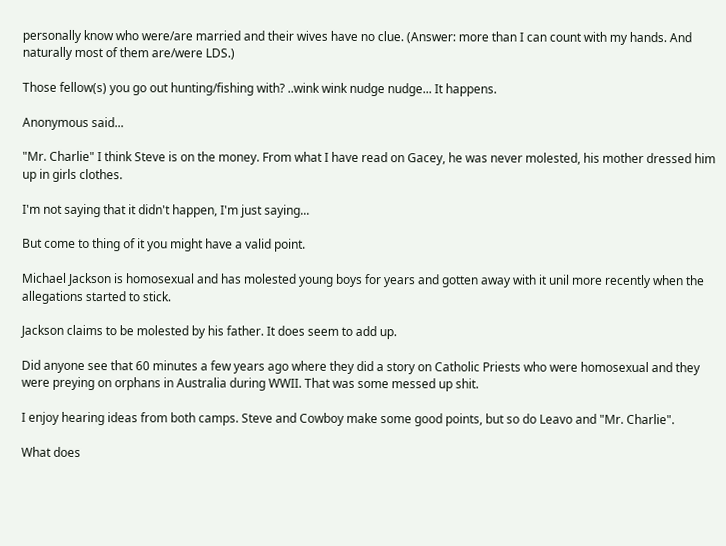personally know who were/are married and their wives have no clue. (Answer: more than I can count with my hands. And naturally most of them are/were LDS.)

Those fellow(s) you go out hunting/fishing with? ..wink wink nudge nudge... It happens.

Anonymous said...

"Mr. Charlie" I think Steve is on the money. From what I have read on Gacey, he was never molested, his mother dressed him up in girls clothes.

I'm not saying that it didn't happen, I'm just saying...

But come to thing of it you might have a valid point.

Michael Jackson is homosexual and has molested young boys for years and gotten away with it unil more recently when the allegations started to stick.

Jackson claims to be molested by his father. It does seem to add up.

Did anyone see that 60 minutes a few years ago where they did a story on Catholic Priests who were homosexual and they were preying on orphans in Australia during WWII. That was some messed up shit.

I enjoy hearing ideas from both camps. Steve and Cowboy make some good points, but so do Leavo and "Mr. Charlie".

What does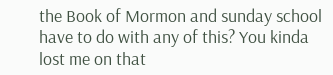the Book of Mormon and sunday school have to do with any of this? You kinda lost me on that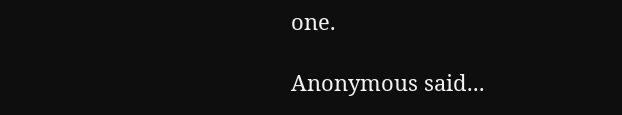one.

Anonymous said...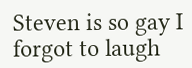Steven is so gay I forgot to laugh